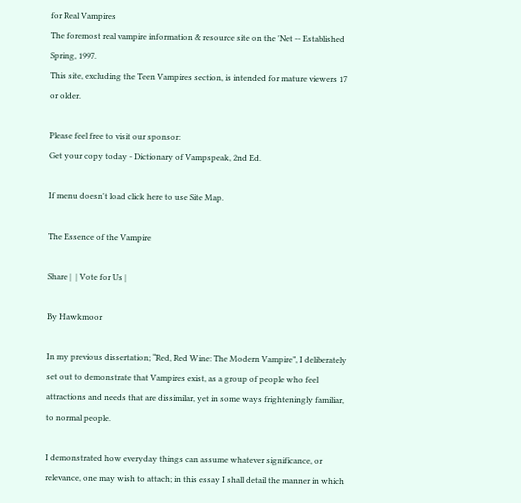for Real Vampires
The foremost real vampire information & resource site on the 'Net -- Established Spring, 1997.
This site, excluding the Teen Vampires section, is intended for mature viewers 17 or older.

Please feel free to visit our sponsor:
Get your copy today - Dictionary of Vampspeak, 2nd Ed.

If menu doesn't load click here to use Site Map.

The Essence of the Vampire

Share |  | Vote for Us |

By Hawkmoor

In my previous dissertation; “Red, Red Wine: The Modern Vampire”, I deliberately set out to demonstrate that Vampires exist, as a group of people who feel attractions and needs that are dissimilar, yet in some ways frighteningly familiar, to normal people.

I demonstrated how everyday things can assume whatever significance, or relevance, one may wish to attach; in this essay I shall detail the manner in which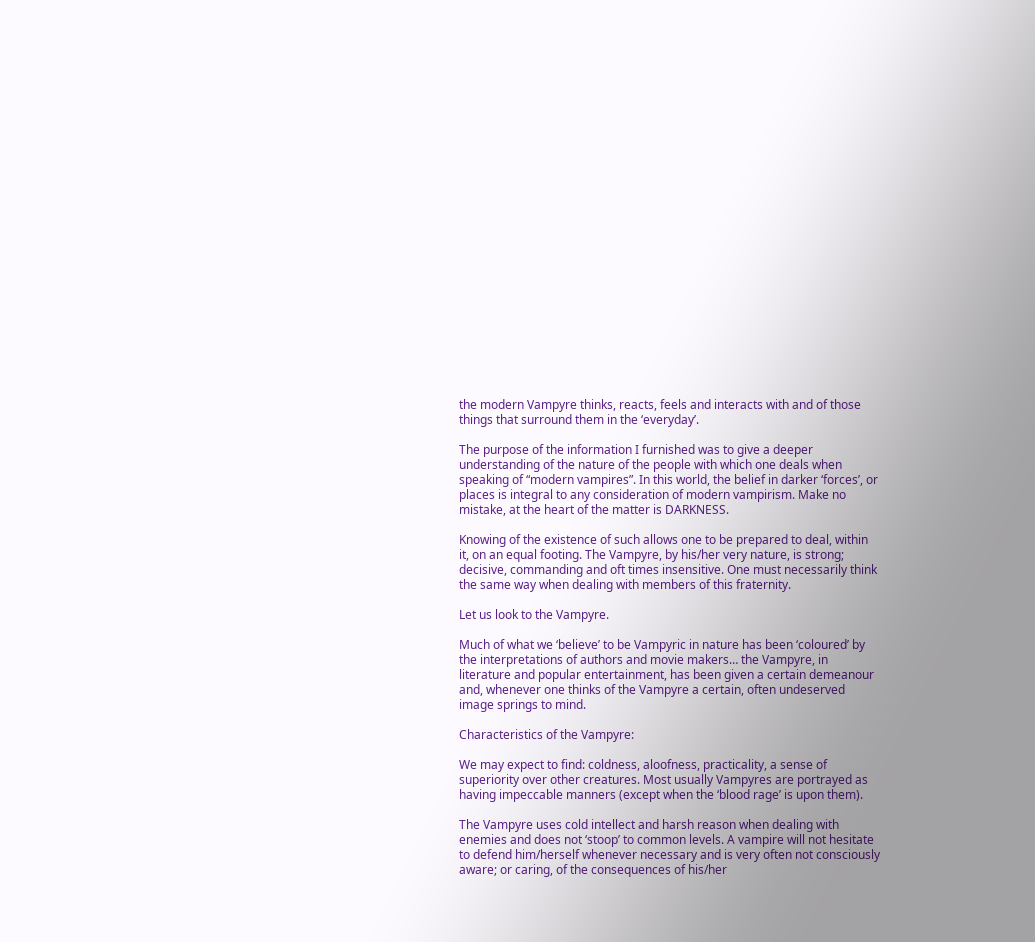the modern Vampyre thinks, reacts, feels and interacts with and of those things that surround them in the ‘everyday’.

The purpose of the information I furnished was to give a deeper understanding of the nature of the people with which one deals when speaking of “modern vampires”. In this world, the belief in darker ‘forces’, or places is integral to any consideration of modern vampirism. Make no mistake, at the heart of the matter is DARKNESS.

Knowing of the existence of such allows one to be prepared to deal, within it, on an equal footing. The Vampyre, by his/her very nature, is strong; decisive, commanding and oft times insensitive. One must necessarily think the same way when dealing with members of this fraternity.

Let us look to the Vampyre.

Much of what we ‘believe’ to be Vampyric in nature has been ‘coloured’ by the interpretations of authors and movie makers… the Vampyre, in literature and popular entertainment, has been given a certain demeanour and, whenever one thinks of the Vampyre a certain, often undeserved image springs to mind.

Characteristics of the Vampyre:

We may expect to find: coldness, aloofness, practicality, a sense of superiority over other creatures. Most usually Vampyres are portrayed as having impeccable manners (except when the ‘blood rage’ is upon them).

The Vampyre uses cold intellect and harsh reason when dealing with enemies and does not ‘stoop’ to common levels. A vampire will not hesitate to defend him/herself whenever necessary and is very often not consciously aware; or caring, of the consequences of his/her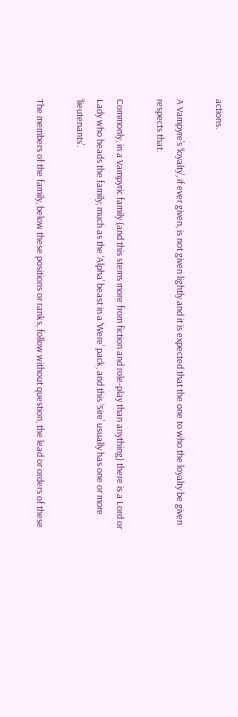actions.

A Vampyre’s ‘loyalty’, if ever given, is not given lightly and it is expected that the one to who the loyalty be given respects that.

Commonly, in a Vampyric family (and this stems more from fiction and role-play than anything) there is a Lord or Lady who heads the family; much as the ‘Alpha’ beast in a ‘Were’ pack, and this ‘Sire’ usually has one or more ‘lieutenants’.

The members of the family, below these positions or ranks, follow without question, the lead or orders of these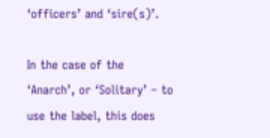‘officers’ and ‘sire(s)’.

In the case of the ‘Anarch’, or ‘Solitary’ – to use the label, this does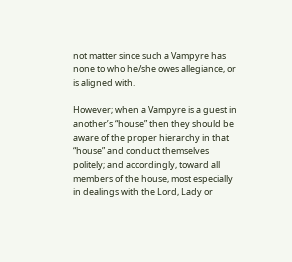not matter since such a Vampyre has none to who he/she owes allegiance, or is aligned with.

However; when a Vampyre is a guest in another’s “house” then they should be aware of the proper hierarchy in that “house” and conduct themselves politely; and accordingly, toward all members of the house, most especially in dealings with the Lord, Lady or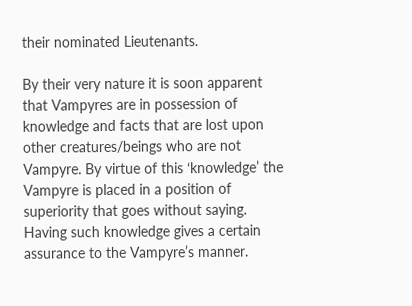their nominated Lieutenants.

By their very nature it is soon apparent that Vampyres are in possession of knowledge and facts that are lost upon other creatures/beings who are not Vampyre. By virtue of this ‘knowledge’ the Vampyre is placed in a position of superiority that goes without saying. Having such knowledge gives a certain assurance to the Vampyre’s manner.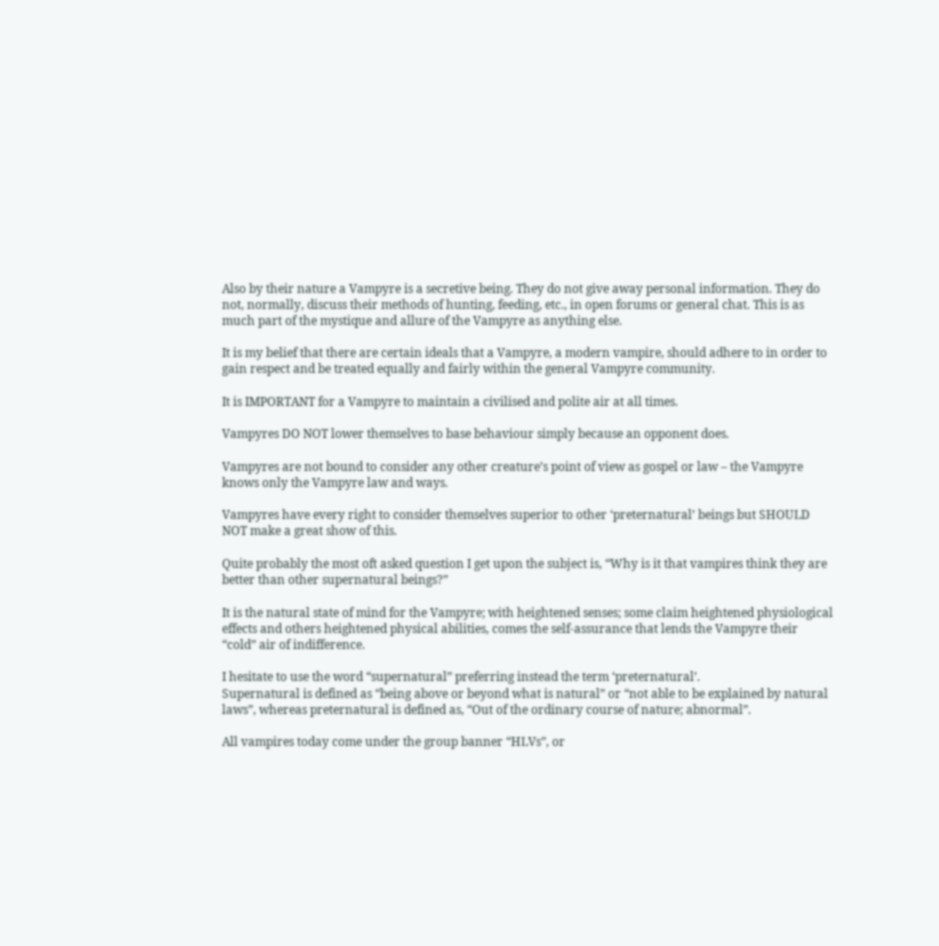Also by their nature a Vampyre is a secretive being. They do not give away personal information. They do not, normally, discuss their methods of hunting, feeding, etc., in open forums or general chat. This is as much part of the mystique and allure of the Vampyre as anything else.

It is my belief that there are certain ideals that a Vampyre, a modern vampire, should adhere to in order to gain respect and be treated equally and fairly within the general Vampyre community.

It is IMPORTANT for a Vampyre to maintain a civilised and polite air at all times.

Vampyres DO NOT lower themselves to base behaviour simply because an opponent does.

Vampyres are not bound to consider any other creature’s point of view as gospel or law – the Vampyre knows only the Vampyre law and ways.

Vampyres have every right to consider themselves superior to other ‘preternatural’ beings but SHOULD NOT make a great show of this.

Quite probably the most oft asked question I get upon the subject is, “Why is it that vampires think they are better than other supernatural beings?”

It is the natural state of mind for the Vampyre; with heightened senses; some claim heightened physiological effects and others heightened physical abilities, comes the self-assurance that lends the Vampyre their “cold” air of indifference.

I hesitate to use the word “supernatural” preferring instead the term ‘preternatural’.
Supernatural is defined as “being above or beyond what is natural” or “not able to be explained by natural laws”, whereas preternatural is defined as, “Out of the ordinary course of nature; abnormal”.

All vampires today come under the group banner “HLVs”, or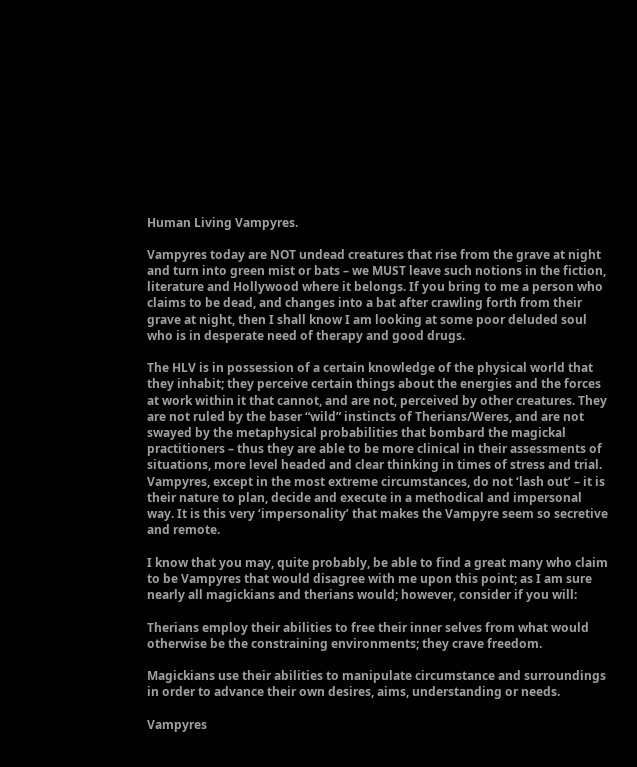Human Living Vampyres.

Vampyres today are NOT undead creatures that rise from the grave at night and turn into green mist or bats – we MUST leave such notions in the fiction, literature and Hollywood where it belongs. If you bring to me a person who claims to be dead, and changes into a bat after crawling forth from their grave at night, then I shall know I am looking at some poor deluded soul who is in desperate need of therapy and good drugs.

The HLV is in possession of a certain knowledge of the physical world that they inhabit; they perceive certain things about the energies and the forces at work within it that cannot, and are not, perceived by other creatures. They are not ruled by the baser “wild” instincts of Therians/Weres, and are not swayed by the metaphysical probabilities that bombard the magickal practitioners – thus they are able to be more clinical in their assessments of situations, more level headed and clear thinking in times of stress and trial. Vampyres, except in the most extreme circumstances, do not ‘lash out’ – it is their nature to plan, decide and execute in a methodical and impersonal way. It is this very ‘impersonality’ that makes the Vampyre seem so secretive and remote.

I know that you may, quite probably, be able to find a great many who claim to be Vampyres that would disagree with me upon this point; as I am sure nearly all magickians and therians would; however, consider if you will:

Therians employ their abilities to free their inner selves from what would otherwise be the constraining environments; they crave freedom.

Magickians use their abilities to manipulate circumstance and surroundings in order to advance their own desires, aims, understanding or needs.

Vampyres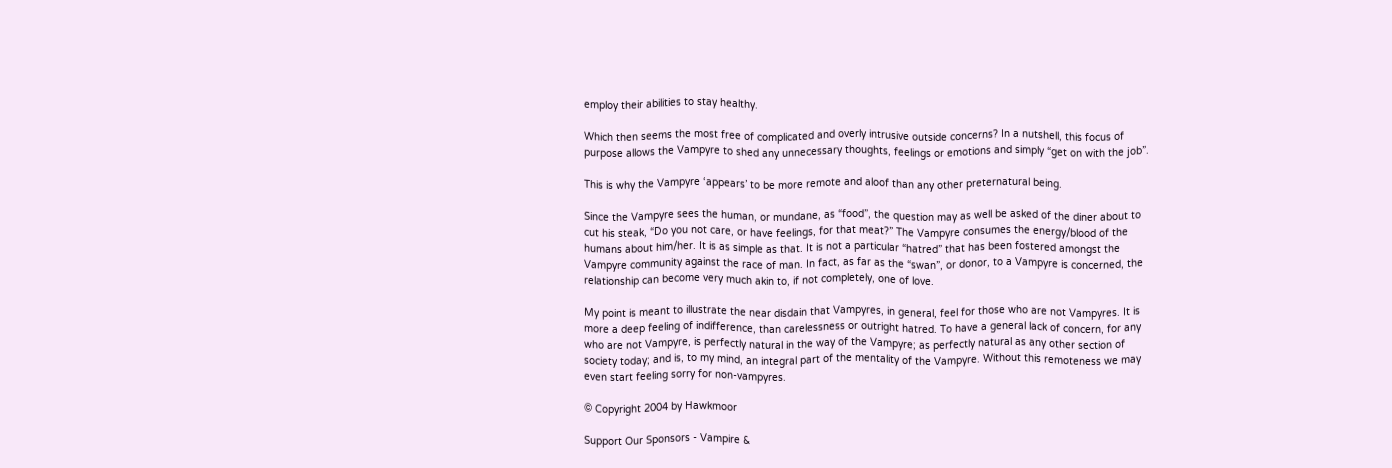employ their abilities to stay healthy.

Which then seems the most free of complicated and overly intrusive outside concerns? In a nutshell, this focus of purpose allows the Vampyre to shed any unnecessary thoughts, feelings or emotions and simply “get on with the job”.

This is why the Vampyre ‘appears’ to be more remote and aloof than any other preternatural being.

Since the Vampyre sees the human, or mundane, as “food”, the question may as well be asked of the diner about to cut his steak, “Do you not care, or have feelings, for that meat?” The Vampyre consumes the energy/blood of the humans about him/her. It is as simple as that. It is not a particular “hatred” that has been fostered amongst the Vampyre community against the race of man. In fact, as far as the “swan”, or donor, to a Vampyre is concerned, the relationship can become very much akin to, if not completely, one of love.

My point is meant to illustrate the near disdain that Vampyres, in general, feel for those who are not Vampyres. It is more a deep feeling of indifference, than carelessness or outright hatred. To have a general lack of concern, for any who are not Vampyre, is perfectly natural in the way of the Vampyre; as perfectly natural as any other section of society today; and is, to my mind, an integral part of the mentality of the Vampyre. Without this remoteness we may even start feeling sorry for non-vampyres.

© Copyright 2004 by Hawkmoor

Support Our Sponsors - Vampire &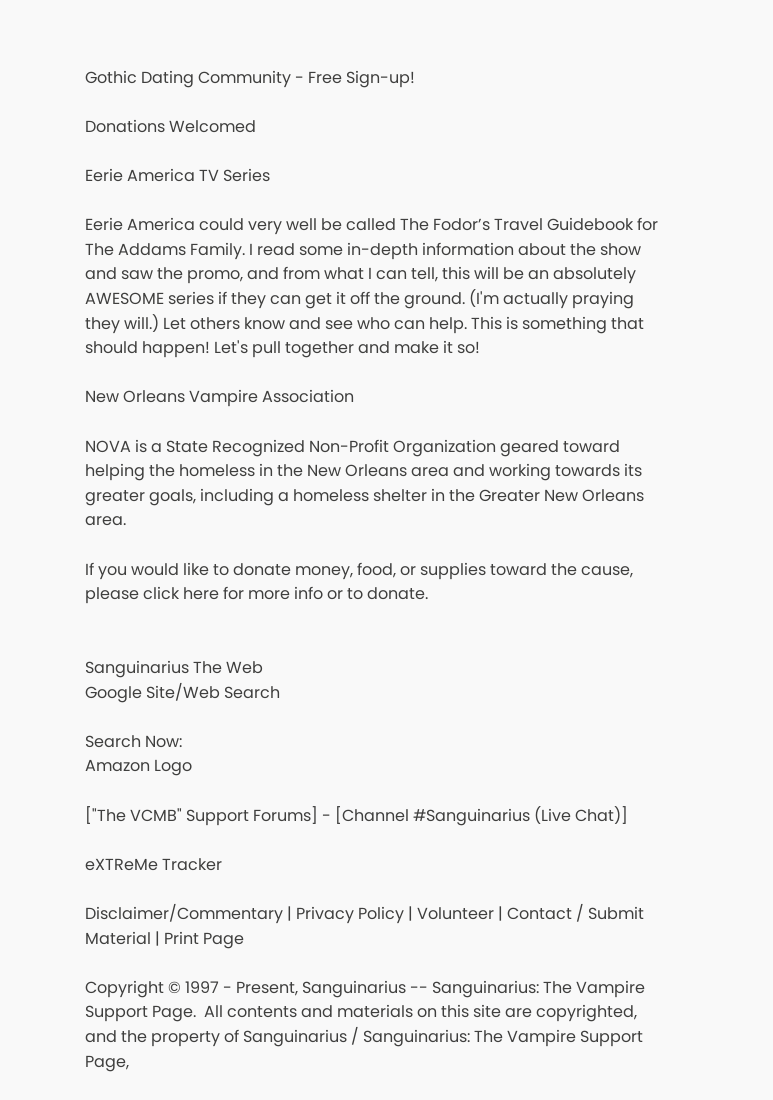Gothic Dating Community - Free Sign-up!

Donations Welcomed

Eerie America TV Series

Eerie America could very well be called The Fodor’s Travel Guidebook for The Addams Family. I read some in-depth information about the show and saw the promo, and from what I can tell, this will be an absolutely AWESOME series if they can get it off the ground. (I'm actually praying they will.) Let others know and see who can help. This is something that should happen! Let's pull together and make it so!

New Orleans Vampire Association

NOVA is a State Recognized Non-Profit Organization geared toward helping the homeless in the New Orleans area and working towards its greater goals, including a homeless shelter in the Greater New Orleans area.

If you would like to donate money, food, or supplies toward the cause, please click here for more info or to donate.


Sanguinarius The Web
Google Site/Web Search

Search Now:
Amazon Logo

["The VCMB" Support Forums] - [Channel #Sanguinarius (Live Chat)]

eXTReMe Tracker

Disclaimer/Commentary | Privacy Policy | Volunteer | Contact / Submit Material | Print Page

Copyright © 1997 - Present, Sanguinarius -- Sanguinarius: The Vampire Support Page.  All contents and materials on this site are copyrighted, and the property of Sanguinarius / Sanguinarius: The Vampire Support Page,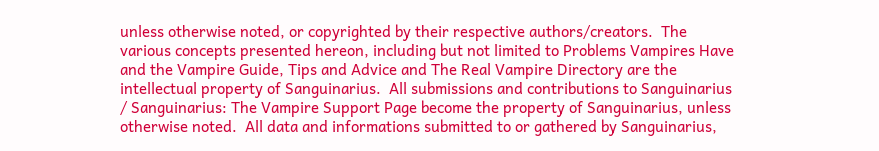unless otherwise noted, or copyrighted by their respective authors/creators.  The various concepts presented hereon, including but not limited to Problems Vampires Have and the Vampire Guide, Tips and Advice and The Real Vampire Directory are the intellectual property of Sanguinarius.  All submissions and contributions to Sanguinarius / Sanguinarius: The Vampire Support Page become the property of Sanguinarius, unless otherwise noted.  All data and informations submitted to or gathered by Sanguinarius,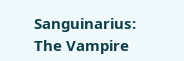Sanguinarius: The Vampire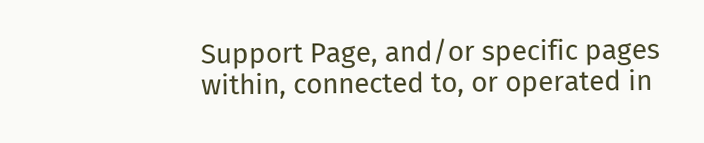Support Page, and/or specific pages within, connected to, or operated in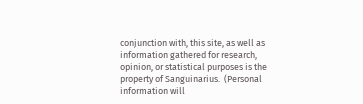conjunction with, this site, as well as information gathered for research, opinion, or statistical purposes is the property of Sanguinarius.  (Personal information will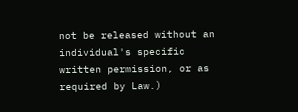not be released without an individual's specific written permission, or as required by Law.)